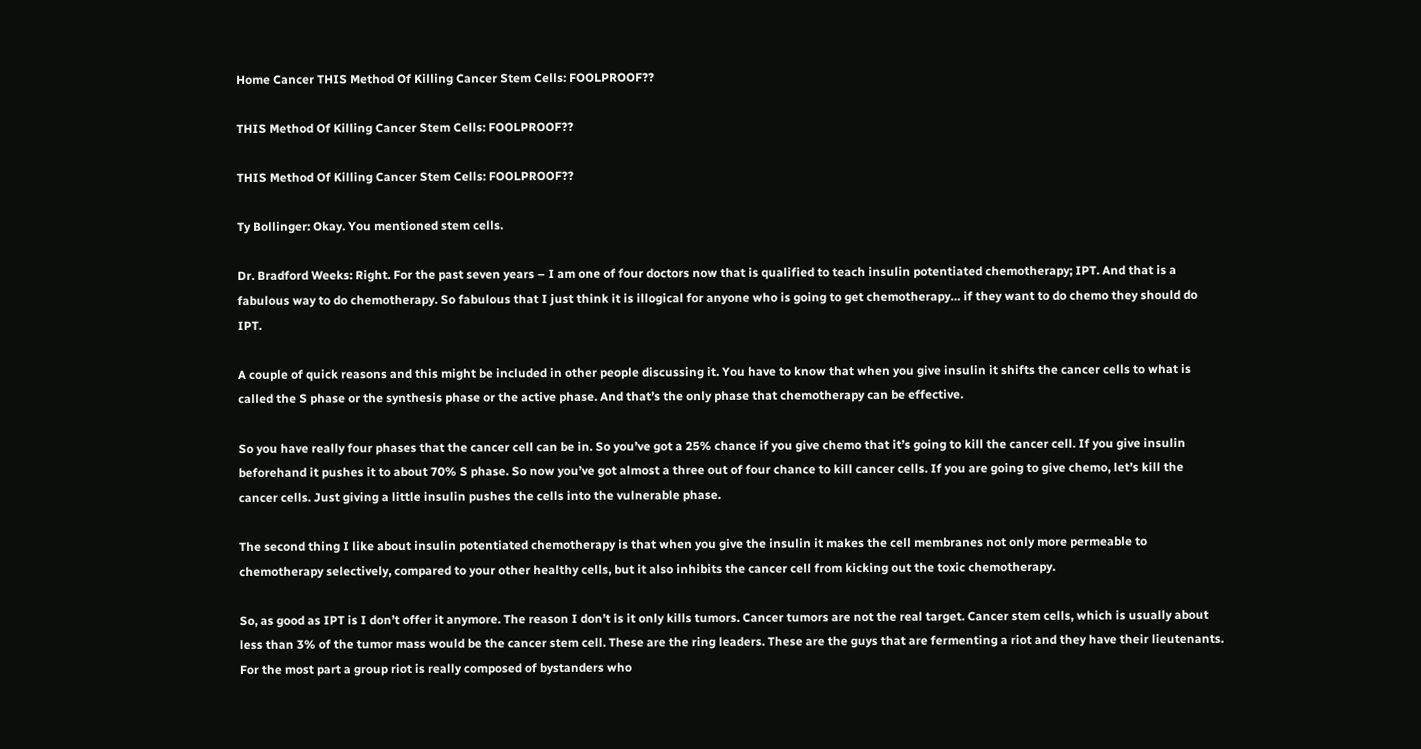Home Cancer THIS Method Of Killing Cancer Stem Cells: FOOLPROOF??

THIS Method Of Killing Cancer Stem Cells: FOOLPROOF??

THIS Method Of Killing Cancer Stem Cells: FOOLPROOF??

Ty Bollinger: Okay. You mentioned stem cells.

Dr. Bradford Weeks: Right. For the past seven years – I am one of four doctors now that is qualified to teach insulin potentiated chemotherapy; IPT. And that is a fabulous way to do chemotherapy. So fabulous that I just think it is illogical for anyone who is going to get chemotherapy… if they want to do chemo they should do IPT.

A couple of quick reasons and this might be included in other people discussing it. You have to know that when you give insulin it shifts the cancer cells to what is called the S phase or the synthesis phase or the active phase. And that’s the only phase that chemotherapy can be effective.

So you have really four phases that the cancer cell can be in. So you’ve got a 25% chance if you give chemo that it’s going to kill the cancer cell. If you give insulin beforehand it pushes it to about 70% S phase. So now you’ve got almost a three out of four chance to kill cancer cells. If you are going to give chemo, let’s kill the cancer cells. Just giving a little insulin pushes the cells into the vulnerable phase.

The second thing I like about insulin potentiated chemotherapy is that when you give the insulin it makes the cell membranes not only more permeable to chemotherapy selectively, compared to your other healthy cells, but it also inhibits the cancer cell from kicking out the toxic chemotherapy.

So, as good as IPT is I don’t offer it anymore. The reason I don’t is it only kills tumors. Cancer tumors are not the real target. Cancer stem cells, which is usually about less than 3% of the tumor mass would be the cancer stem cell. These are the ring leaders. These are the guys that are fermenting a riot and they have their lieutenants. For the most part a group riot is really composed of bystanders who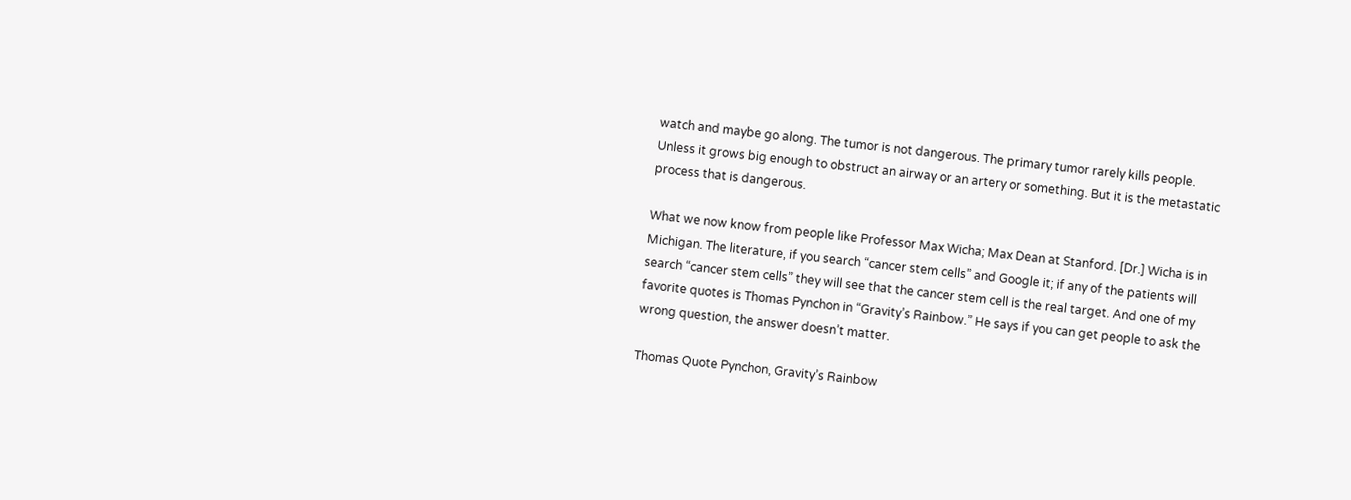watch and maybe go along. The tumor is not dangerous. The primary tumor rarely kills people. Unless it grows big enough to obstruct an airway or an artery or something. But it is the metastatic process that is dangerous.

What we now know from people like Professor Max Wicha; Max Dean at Stanford. [Dr.] Wicha is in Michigan. The literature, if you search “cancer stem cells” and Google it; if any of the patients will search “cancer stem cells” they will see that the cancer stem cell is the real target. And one of my favorite quotes is Thomas Pynchon in “Gravity’s Rainbow.” He says if you can get people to ask the wrong question, the answer doesn’t matter.

Thomas Quote Pynchon, Gravity’s Rainbow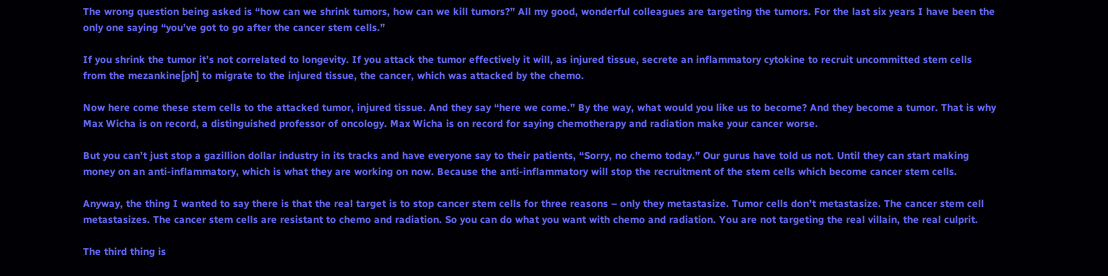The wrong question being asked is “how can we shrink tumors, how can we kill tumors?” All my good, wonderful colleagues are targeting the tumors. For the last six years I have been the only one saying “you’ve got to go after the cancer stem cells.”

If you shrink the tumor it’s not correlated to longevity. If you attack the tumor effectively it will, as injured tissue, secrete an inflammatory cytokine to recruit uncommitted stem cells from the mezankine[ph] to migrate to the injured tissue, the cancer, which was attacked by the chemo.

Now here come these stem cells to the attacked tumor, injured tissue. And they say “here we come.” By the way, what would you like us to become? And they become a tumor. That is why Max Wicha is on record, a distinguished professor of oncology. Max Wicha is on record for saying chemotherapy and radiation make your cancer worse.

But you can’t just stop a gazillion dollar industry in its tracks and have everyone say to their patients, “Sorry, no chemo today.” Our gurus have told us not. Until they can start making money on an anti-inflammatory, which is what they are working on now. Because the anti-inflammatory will stop the recruitment of the stem cells which become cancer stem cells.

Anyway, the thing I wanted to say there is that the real target is to stop cancer stem cells for three reasons – only they metastasize. Tumor cells don’t metastasize. The cancer stem cell metastasizes. The cancer stem cells are resistant to chemo and radiation. So you can do what you want with chemo and radiation. You are not targeting the real villain, the real culprit.

The third thing is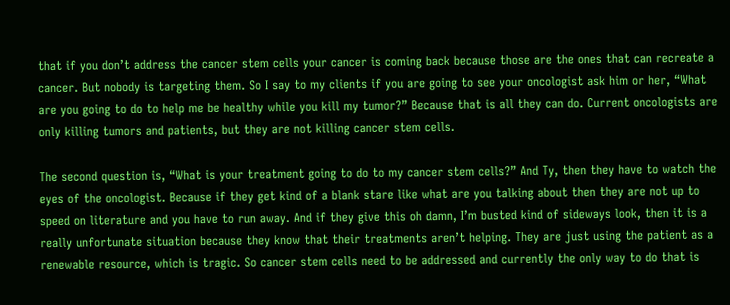that if you don’t address the cancer stem cells your cancer is coming back because those are the ones that can recreate a cancer. But nobody is targeting them. So I say to my clients if you are going to see your oncologist ask him or her, “What are you going to do to help me be healthy while you kill my tumor?” Because that is all they can do. Current oncologists are only killing tumors and patients, but they are not killing cancer stem cells.

The second question is, “What is your treatment going to do to my cancer stem cells?” And Ty, then they have to watch the eyes of the oncologist. Because if they get kind of a blank stare like what are you talking about then they are not up to speed on literature and you have to run away. And if they give this oh damn, I’m busted kind of sideways look, then it is a really unfortunate situation because they know that their treatments aren’t helping. They are just using the patient as a renewable resource, which is tragic. So cancer stem cells need to be addressed and currently the only way to do that is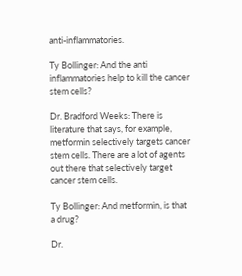anti-inflammatories.

Ty Bollinger: And the anti inflammatories help to kill the cancer stem cells?

Dr. Bradford Weeks: There is literature that says, for example, metformin selectively targets cancer stem cells. There are a lot of agents out there that selectively target cancer stem cells.

Ty Bollinger: And metformin, is that a drug?

Dr.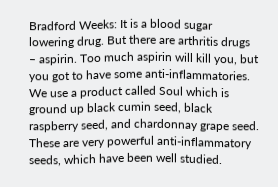Bradford Weeks: It is a blood sugar lowering drug. But there are arthritis drugs – aspirin. Too much aspirin will kill you, but you got to have some anti-inflammatories. We use a product called Soul which is ground up black cumin seed, black raspberry seed, and chardonnay grape seed. These are very powerful anti-inflammatory seeds, which have been well studied.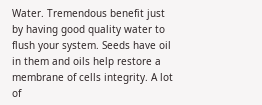Water. Tremendous benefit just by having good quality water to flush your system. Seeds have oil in them and oils help restore a membrane of cells integrity. A lot of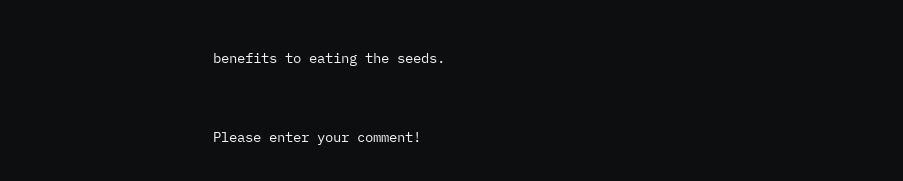benefits to eating the seeds.


Please enter your comment!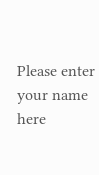Please enter your name here